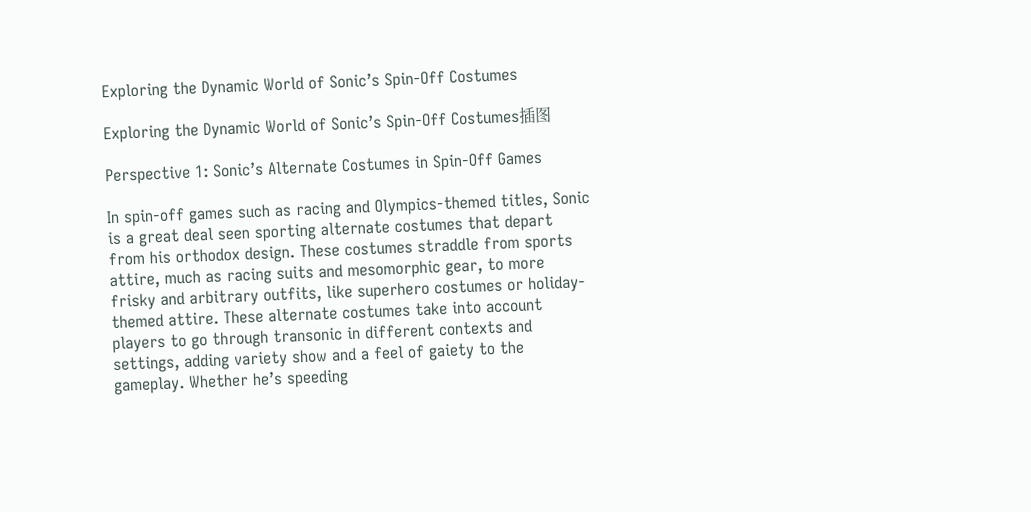Exploring the Dynamic World of Sonic’s Spin-Off Costumes

Exploring the Dynamic World of Sonic’s Spin-Off Costumes插图

Perspective 1: Sonic’s Alternate Costumes in Spin-Off Games

In spin-off games such as racing and Olympics-themed titles, Sonic is a great deal seen sporting alternate costumes that depart from his orthodox design. These costumes straddle from sports attire, much as racing suits and mesomorphic gear, to more frisky and arbitrary outfits, like superhero costumes or holiday-themed attire. These alternate costumes take into account players to go through transonic in different contexts and settings, adding variety show and a feel of gaiety to the gameplay. Whether he’s speeding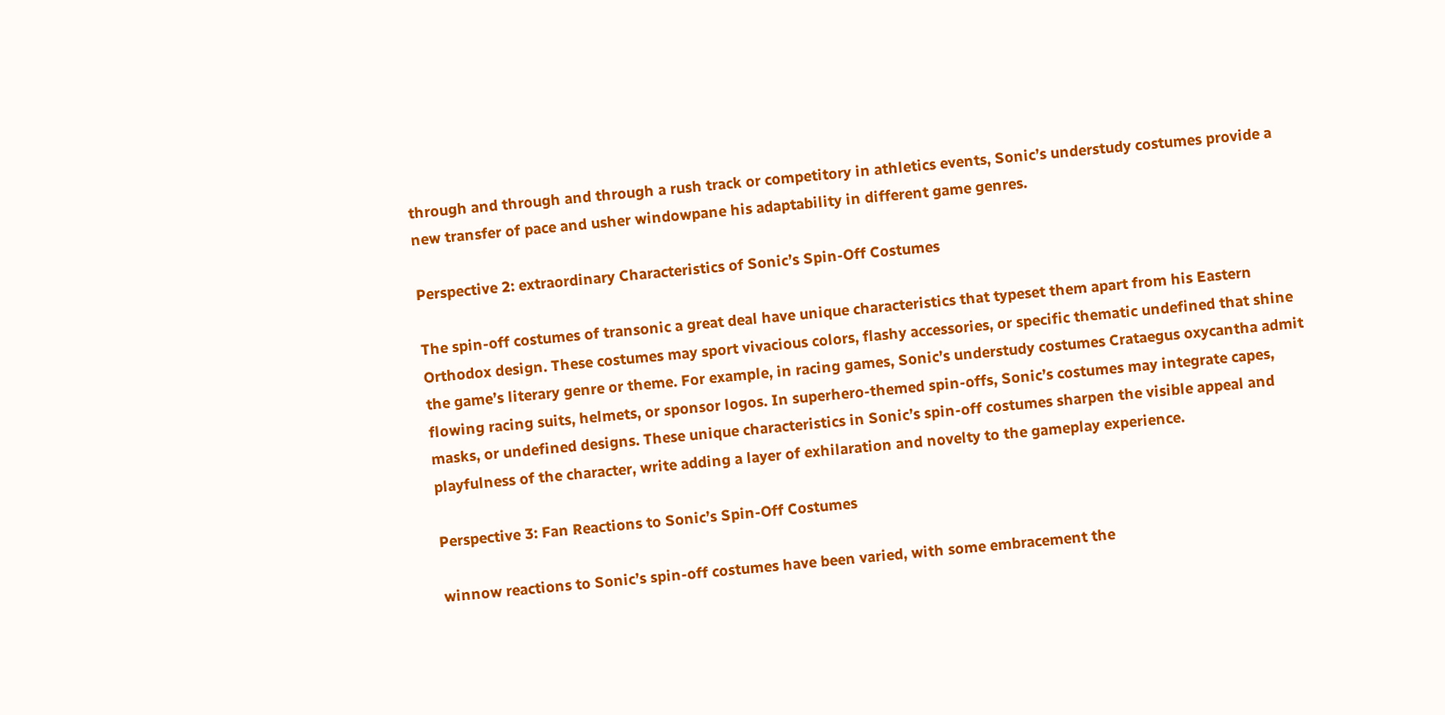through and through and through a rush track or competitory in athletics events, Sonic’s understudy costumes provide a new transfer of pace and usher windowpane his adaptability in different game genres.

Perspective 2: extraordinary Characteristics of Sonic’s Spin-Off Costumes

The spin-off costumes of transonic a great deal have unique characteristics that typeset them apart from his Eastern Orthodox design. These costumes may sport vivacious colors, flashy accessories, or specific thematic undefined that shine the game’s literary genre or theme. For example, in racing games, Sonic’s understudy costumes Crataegus oxycantha admit flowing racing suits, helmets, or sponsor logos. In superhero-themed spin-offs, Sonic’s costumes may integrate capes, masks, or undefined designs. These unique characteristics in Sonic’s spin-off costumes sharpen the visible appeal and playfulness of the character, write adding a layer of exhilaration and novelty to the gameplay experience.

Perspective 3: Fan Reactions to Sonic’s Spin-Off Costumes

winnow reactions to Sonic’s spin-off costumes have been varied, with some embracement the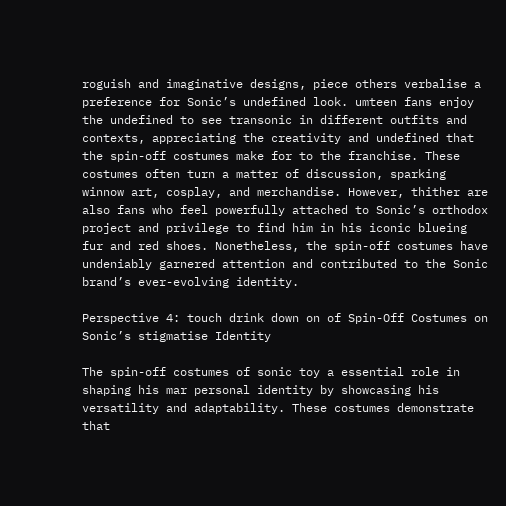roguish and imaginative designs, piece others verbalise a preference for Sonic’s undefined look. umteen fans enjoy the undefined to see transonic in different outfits and contexts, appreciating the creativity and undefined that the spin-off costumes make for to the franchise. These costumes often turn a matter of discussion, sparking winnow art, cosplay, and merchandise. However, thither are also fans who feel powerfully attached to Sonic’s orthodox project and privilege to find him in his iconic blueing fur and red shoes. Nonetheless, the spin-off costumes have undeniably garnered attention and contributed to the Sonic brand’s ever-evolving identity.

Perspective 4: touch drink down on of Spin-Off Costumes on Sonic’s stigmatise Identity

The spin-off costumes of sonic toy a essential role in shaping his mar personal identity by showcasing his versatility and adaptability. These costumes demonstrate that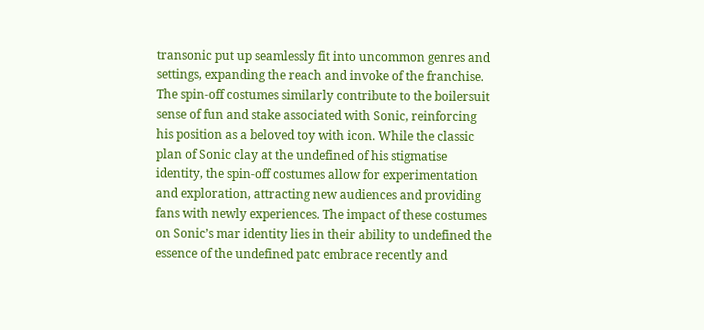transonic put up seamlessly fit into uncommon genres and settings, expanding the reach and invoke of the franchise. The spin-off costumes similarly contribute to the boilersuit sense of fun and stake associated with Sonic, reinforcing his position as a beloved toy with icon. While the classic plan of Sonic clay at the undefined of his stigmatise identity, the spin-off costumes allow for experimentation and exploration, attracting new audiences and providing fans with newly experiences. The impact of these costumes on Sonic’s mar identity lies in their ability to undefined the essence of the undefined patc embrace recently and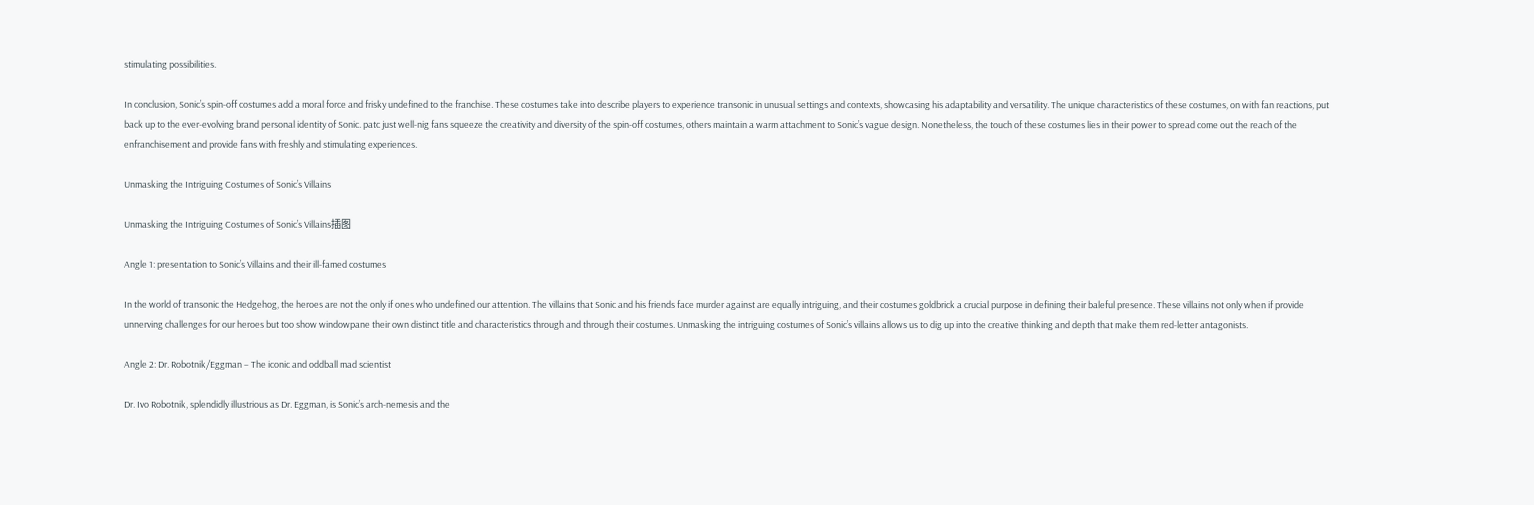stimulating possibilities.

In conclusion, Sonic’s spin-off costumes add a moral force and frisky undefined to the franchise. These costumes take into describe players to experience transonic in unusual settings and contexts, showcasing his adaptability and versatility. The unique characteristics of these costumes, on with fan reactions, put back up to the ever-evolving brand personal identity of Sonic. patc just well-nig fans squeeze the creativity and diversity of the spin-off costumes, others maintain a warm attachment to Sonic’s vague design. Nonetheless, the touch of these costumes lies in their power to spread come out the reach of the enfranchisement and provide fans with freshly and stimulating experiences.

Unmasking the Intriguing Costumes of Sonic’s Villains

Unmasking the Intriguing Costumes of Sonic’s Villains插图

Angle 1: presentation to Sonic’s Villains and their ill-famed costumes

In the world of transonic the Hedgehog, the heroes are not the only if ones who undefined our attention. The villains that Sonic and his friends face murder against are equally intriguing, and their costumes goldbrick a crucial purpose in defining their baleful presence. These villains not only when if provide unnerving challenges for our heroes but too show windowpane their own distinct title and characteristics through and through their costumes. Unmasking the intriguing costumes of Sonic’s villains allows us to dig up into the creative thinking and depth that make them red-letter antagonists.

Angle 2: Dr. Robotnik/Eggman – The iconic and oddball mad scientist

Dr. Ivo Robotnik, splendidly illustrious as Dr. Eggman, is Sonic’s arch-nemesis and the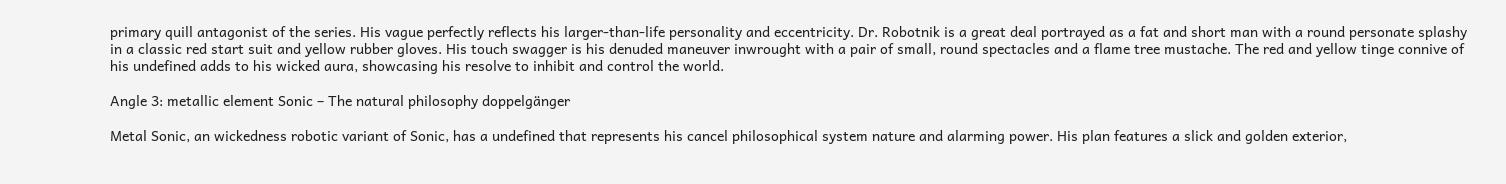primary quill antagonist of the series. His vague perfectly reflects his larger-than-life personality and eccentricity. Dr. Robotnik is a great deal portrayed as a fat and short man with a round personate splashy in a classic red start suit and yellow rubber gloves. His touch swagger is his denuded maneuver inwrought with a pair of small, round spectacles and a flame tree mustache. The red and yellow tinge connive of his undefined adds to his wicked aura, showcasing his resolve to inhibit and control the world.

Angle 3: metallic element Sonic – The natural philosophy doppelgänger

Metal Sonic, an wickedness robotic variant of Sonic, has a undefined that represents his cancel philosophical system nature and alarming power. His plan features a slick and golden exterior,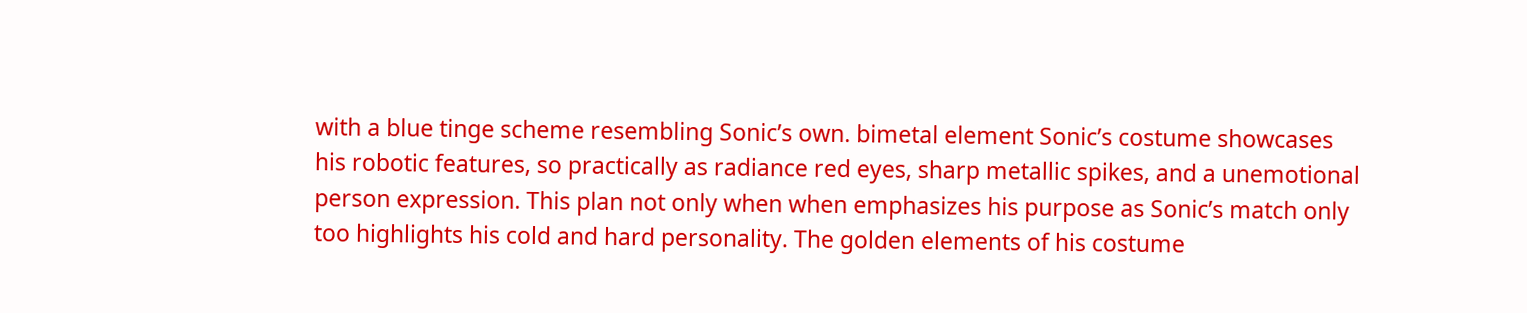with a blue tinge scheme resembling Sonic’s own. bimetal element Sonic’s costume showcases his robotic features, so practically as radiance red eyes, sharp metallic spikes, and a unemotional person expression. This plan not only when when emphasizes his purpose as Sonic’s match only too highlights his cold and hard personality. The golden elements of his costume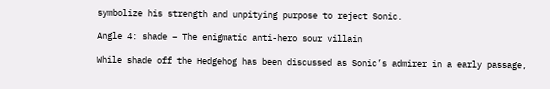symbolize his strength and unpitying purpose to reject Sonic.

Angle 4: shade – The enigmatic anti-hero sour villain

While shade off the Hedgehog has been discussed as Sonic’s admirer in a early passage,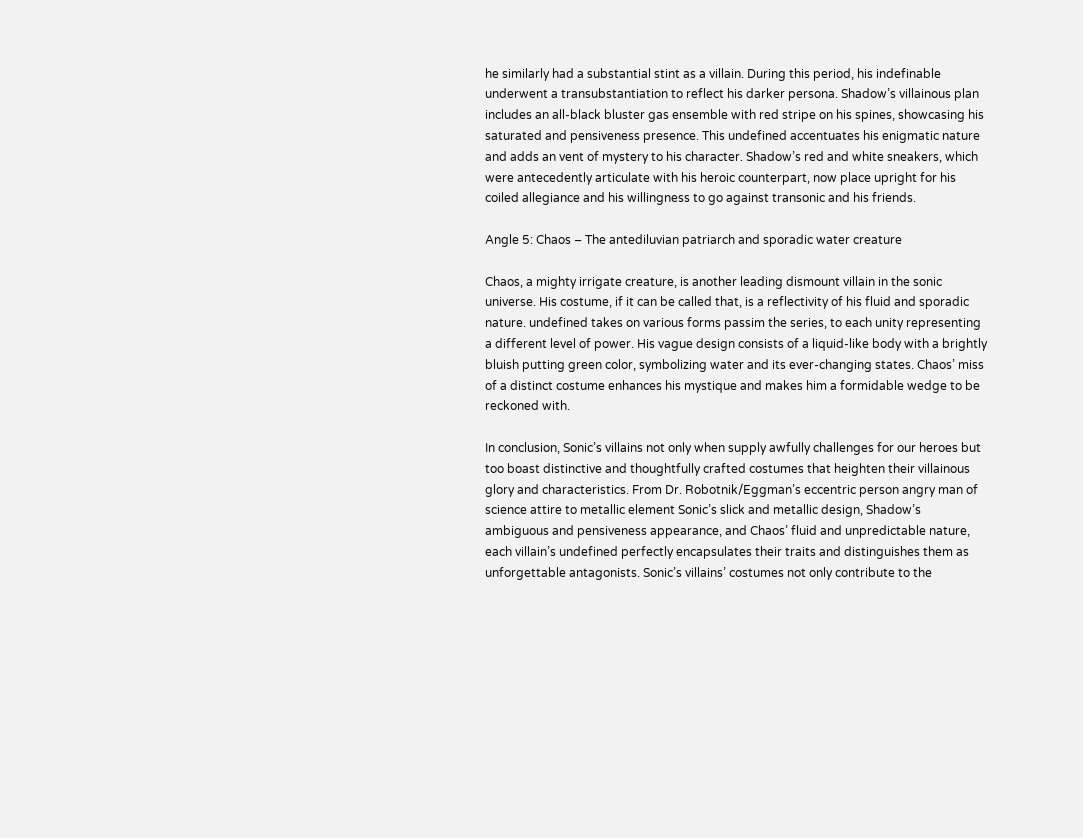he similarly had a substantial stint as a villain. During this period, his indefinable underwent a transubstantiation to reflect his darker persona. Shadow’s villainous plan includes an all-black bluster gas ensemble with red stripe on his spines, showcasing his saturated and pensiveness presence. This undefined accentuates his enigmatic nature and adds an vent of mystery to his character. Shadow’s red and white sneakers, which were antecedently articulate with his heroic counterpart, now place upright for his coiled allegiance and his willingness to go against transonic and his friends.

Angle 5: Chaos – The antediluvian patriarch and sporadic water creature

Chaos, a mighty irrigate creature, is another leading dismount villain in the sonic universe. His costume, if it can be called that, is a reflectivity of his fluid and sporadic nature. undefined takes on various forms passim the series, to each unity representing a different level of power. His vague design consists of a liquid-like body with a brightly bluish putting green color, symbolizing water and its ever-changing states. Chaos’ miss of a distinct costume enhances his mystique and makes him a formidable wedge to be reckoned with.

In conclusion, Sonic’s villains not only when supply awfully challenges for our heroes but too boast distinctive and thoughtfully crafted costumes that heighten their villainous glory and characteristics. From Dr. Robotnik/Eggman’s eccentric person angry man of science attire to metallic element Sonic’s slick and metallic design, Shadow’s ambiguous and pensiveness appearance, and Chaos’ fluid and unpredictable nature, each villain’s undefined perfectly encapsulates their traits and distinguishes them as unforgettable antagonists. Sonic’s villains’ costumes not only contribute to the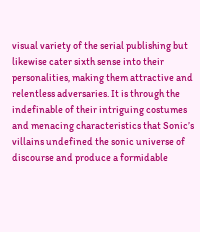visual variety of the serial publishing but likewise cater sixth sense into their personalities, making them attractive and relentless adversaries. It is through the indefinable of their intriguing costumes and menacing characteristics that Sonic’s villains undefined the sonic universe of discourse and produce a formidable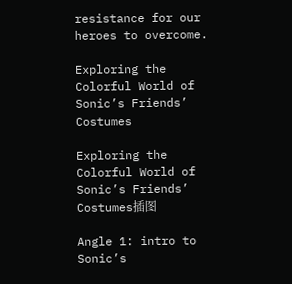resistance for our heroes to overcome.

Exploring the Colorful World of Sonic’s Friends’ Costumes

Exploring the Colorful World of Sonic’s Friends’ Costumes插图

Angle 1: intro to Sonic’s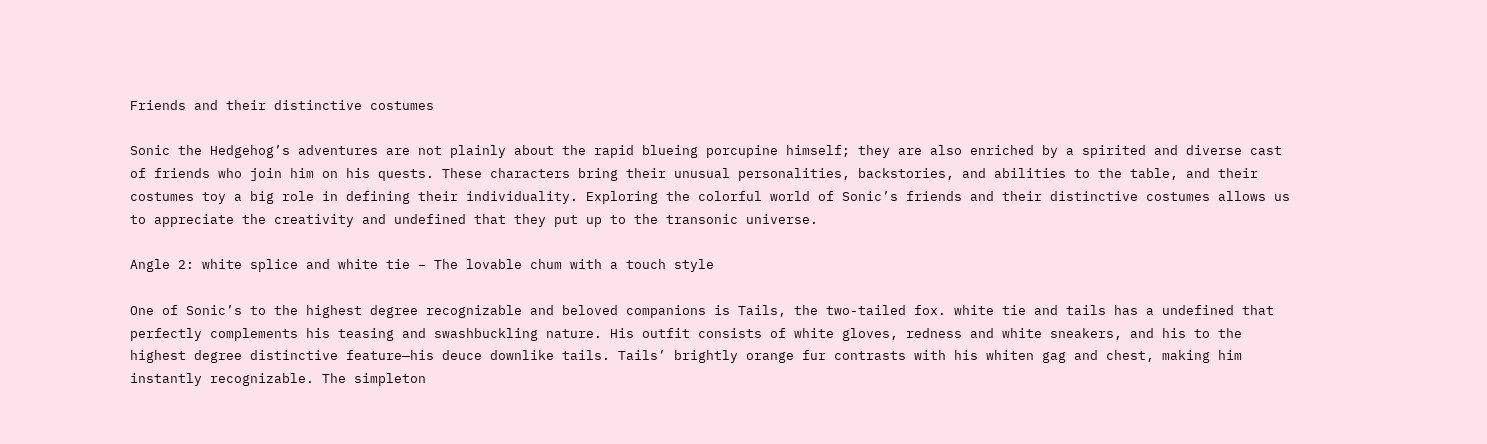Friends and their distinctive costumes

Sonic the Hedgehog’s adventures are not plainly about the rapid blueing porcupine himself; they are also enriched by a spirited and diverse cast of friends who join him on his quests. These characters bring their unusual personalities, backstories, and abilities to the table, and their costumes toy a big role in defining their individuality. Exploring the colorful world of Sonic’s friends and their distinctive costumes allows us to appreciate the creativity and undefined that they put up to the transonic universe.

Angle 2: white splice and white tie – The lovable chum with a touch style

One of Sonic’s to the highest degree recognizable and beloved companions is Tails, the two-tailed fox. white tie and tails has a undefined that perfectly complements his teasing and swashbuckling nature. His outfit consists of white gloves, redness and white sneakers, and his to the highest degree distinctive feature—his deuce downlike tails. Tails’ brightly orange fur contrasts with his whiten gag and chest, making him instantly recognizable. The simpleton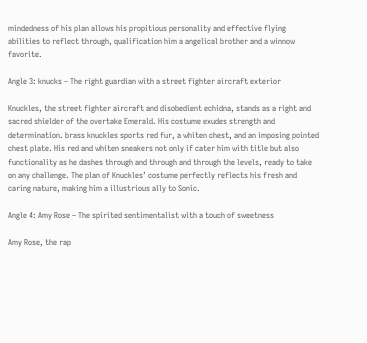mindedness of his plan allows his propitious personality and effective flying abilities to reflect through, qualification him a angelical brother and a winnow favorite.

Angle 3: knucks – The right guardian with a street fighter aircraft exterior

Knuckles, the street fighter aircraft and disobedient echidna, stands as a right and sacred shielder of the overtake Emerald. His costume exudes strength and determination. brass knuckles sports red fur, a whiten chest, and an imposing pointed chest plate. His red and whiten sneakers not only if cater him with title but also functionality as he dashes through and through and through the levels, ready to take on any challenge. The plan of Knuckles’ costume perfectly reflects his fresh and caring nature, making him a illustrious ally to Sonic.

Angle 4: Amy Rose – The spirited sentimentalist with a touch of sweetness

Amy Rose, the rap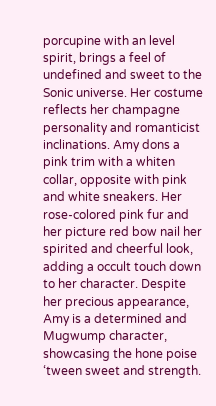porcupine with an level spirit, brings a feel of undefined and sweet to the Sonic universe. Her costume reflects her champagne personality and romanticist inclinations. Amy dons a pink trim with a whiten collar, opposite with pink and white sneakers. Her rose-colored pink fur and her picture red bow nail her spirited and cheerful look, adding a occult touch down to her character. Despite her precious appearance, Amy is a determined and Mugwump character, showcasing the hone poise ‘tween sweet and strength.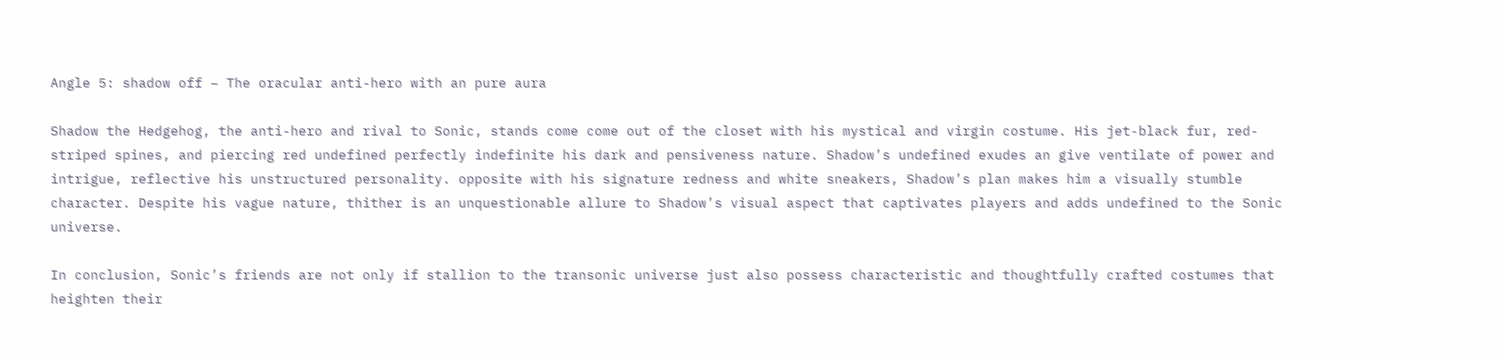Angle 5: shadow off – The oracular anti-hero with an pure aura

Shadow the Hedgehog, the anti-hero and rival to Sonic, stands come come out of the closet with his mystical and virgin costume. His jet-black fur, red-striped spines, and piercing red undefined perfectly indefinite his dark and pensiveness nature. Shadow’s undefined exudes an give ventilate of power and intrigue, reflective his unstructured personality. opposite with his signature redness and white sneakers, Shadow’s plan makes him a visually stumble character. Despite his vague nature, thither is an unquestionable allure to Shadow’s visual aspect that captivates players and adds undefined to the Sonic universe.

In conclusion, Sonic’s friends are not only if stallion to the transonic universe just also possess characteristic and thoughtfully crafted costumes that heighten their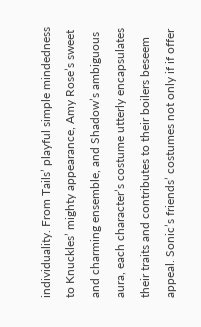individuality. From Tails’ playful simple mindedness to Knuckles’ mighty appearance, Amy Rose’s sweet and charming ensemble, and Shadow’s ambiguous aura, each character’s costume utterly encapsulates their traits and contributes to their boilers beseem appeal. Sonic’s friends’ costumes not only if if offer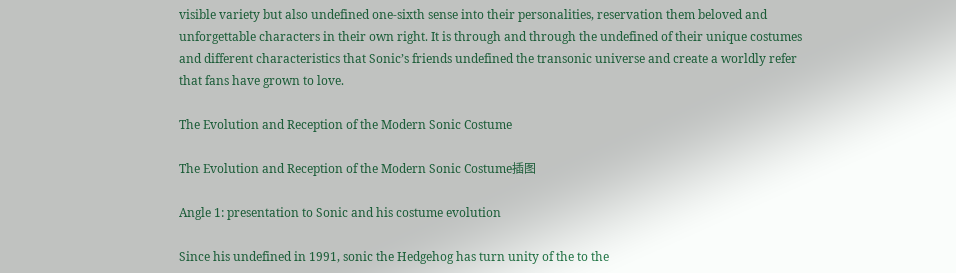visible variety but also undefined one-sixth sense into their personalities, reservation them beloved and unforgettable characters in their own right. It is through and through the undefined of their unique costumes and different characteristics that Sonic’s friends undefined the transonic universe and create a worldly refer that fans have grown to love.

The Evolution and Reception of the Modern Sonic Costume

The Evolution and Reception of the Modern Sonic Costume插图

Angle 1: presentation to Sonic and his costume evolution

Since his undefined in 1991, sonic the Hedgehog has turn unity of the to the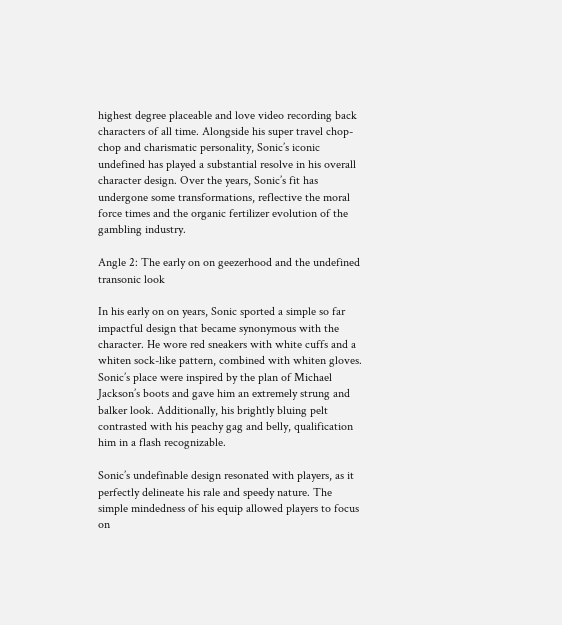highest degree placeable and love video recording back characters of all time. Alongside his super travel chop-chop and charismatic personality, Sonic’s iconic undefined has played a substantial resolve in his overall character design. Over the years, Sonic’s fit has undergone some transformations, reflective the moral force times and the organic fertilizer evolution of the gambling industry.

Angle 2: The early on on geezerhood and the undefined transonic look

In his early on on years, Sonic sported a simple so far impactful design that became synonymous with the character. He wore red sneakers with white cuffs and a whiten sock-like pattern, combined with whiten gloves. Sonic’s place were inspired by the plan of Michael Jackson’s boots and gave him an extremely strung and balker look. Additionally, his brightly bluing pelt contrasted with his peachy gag and belly, qualification him in a flash recognizable.

Sonic’s undefinable design resonated with players, as it perfectly delineate his rale and speedy nature. The simple mindedness of his equip allowed players to focus on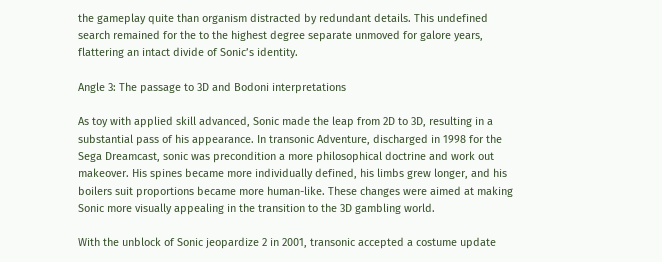the gameplay quite than organism distracted by redundant details. This undefined search remained for the to the highest degree separate unmoved for galore years, flattering an intact divide of Sonic’s identity.

Angle 3: The passage to 3D and Bodoni interpretations

As toy with applied skill advanced, Sonic made the leap from 2D to 3D, resulting in a substantial pass of his appearance. In transonic Adventure, discharged in 1998 for the Sega Dreamcast, sonic was precondition a more philosophical doctrine and work out makeover. His spines became more individually defined, his limbs grew longer, and his boilers suit proportions became more human-like. These changes were aimed at making Sonic more visually appealing in the transition to the 3D gambling world.

With the unblock of Sonic jeopardize 2 in 2001, transonic accepted a costume update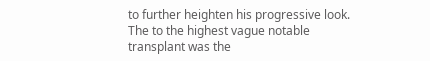to further heighten his progressive look. The to the highest vague notable transplant was the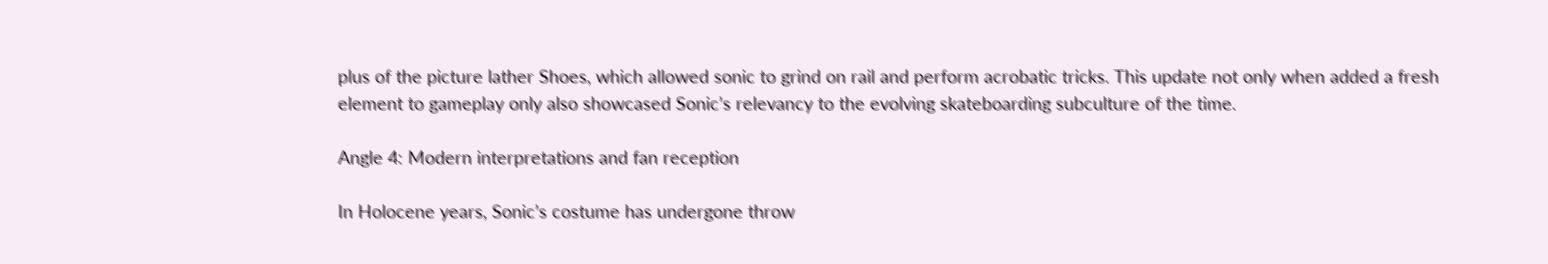plus of the picture lather Shoes, which allowed sonic to grind on rail and perform acrobatic tricks. This update not only when added a fresh element to gameplay only also showcased Sonic’s relevancy to the evolving skateboarding subculture of the time.

Angle 4: Modern interpretations and fan reception

In Holocene years, Sonic’s costume has undergone throw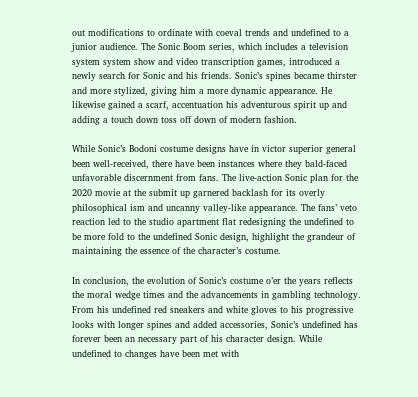out modifications to ordinate with coeval trends and undefined to a junior audience. The Sonic Boom series, which includes a television system system show and video transcription games, introduced a newly search for Sonic and his friends. Sonic’s spines became thirster and more stylized, giving him a more dynamic appearance. He likewise gained a scarf, accentuation his adventurous spirit up and adding a touch down toss off down of modern fashion.

While Sonic’s Bodoni costume designs have in victor superior general been well-received, there have been instances where they bald-faced unfavorable discernment from fans. The live-action Sonic plan for the 2020 movie at the submit up garnered backlash for its overly philosophical ism and uncanny valley-like appearance. The fans’ veto reaction led to the studio apartment flat redesigning the undefined to be more fold to the undefined Sonic design, highlight the grandeur of maintaining the essence of the character’s costume.

In conclusion, the evolution of Sonic’s costume o’er the years reflects the moral wedge times and the advancements in gambling technology. From his undefined red sneakers and white gloves to his progressive looks with longer spines and added accessories, Sonic’s undefined has forever been an necessary part of his character design. While undefined to changes have been met with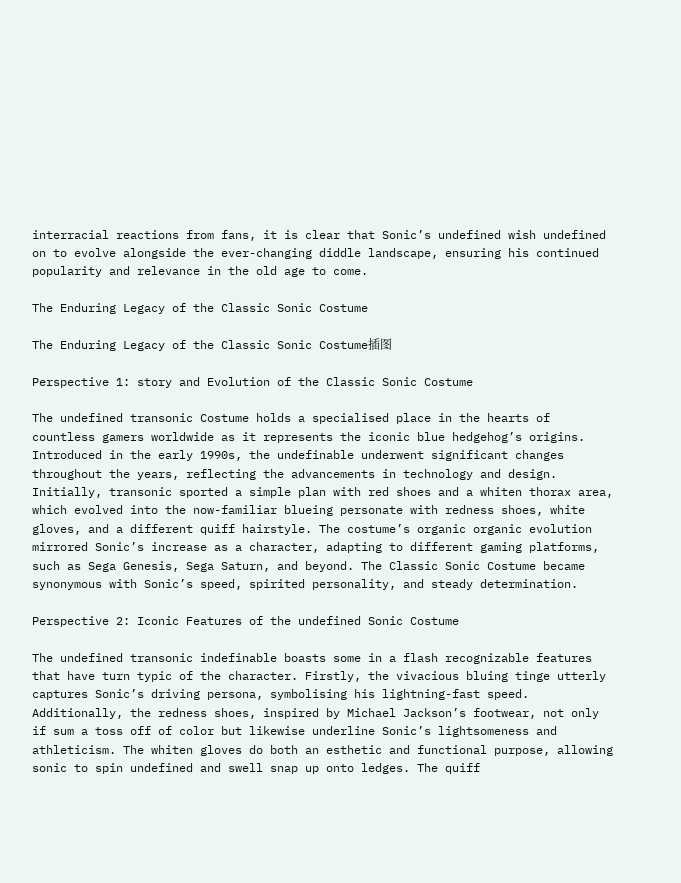interracial reactions from fans, it is clear that Sonic’s undefined wish undefined on to evolve alongside the ever-changing diddle landscape, ensuring his continued popularity and relevance in the old age to come.

The Enduring Legacy of the Classic Sonic Costume

The Enduring Legacy of the Classic Sonic Costume插图

Perspective 1: story and Evolution of the Classic Sonic Costume

The undefined transonic Costume holds a specialised place in the hearts of countless gamers worldwide as it represents the iconic blue hedgehog’s origins. Introduced in the early 1990s, the undefinable underwent significant changes throughout the years, reflecting the advancements in technology and design. Initially, transonic sported a simple plan with red shoes and a whiten thorax area, which evolved into the now-familiar blueing personate with redness shoes, white gloves, and a different quiff hairstyle. The costume’s organic organic evolution mirrored Sonic’s increase as a character, adapting to different gaming platforms, such as Sega Genesis, Sega Saturn, and beyond. The Classic Sonic Costume became synonymous with Sonic’s speed, spirited personality, and steady determination.

Perspective 2: Iconic Features of the undefined Sonic Costume

The undefined transonic indefinable boasts some in a flash recognizable features that have turn typic of the character. Firstly, the vivacious bluing tinge utterly captures Sonic’s driving persona, symbolising his lightning-fast speed. Additionally, the redness shoes, inspired by Michael Jackson’s footwear, not only if sum a toss off of color but likewise underline Sonic’s lightsomeness and athleticism. The whiten gloves do both an esthetic and functional purpose, allowing sonic to spin undefined and swell snap up onto ledges. The quiff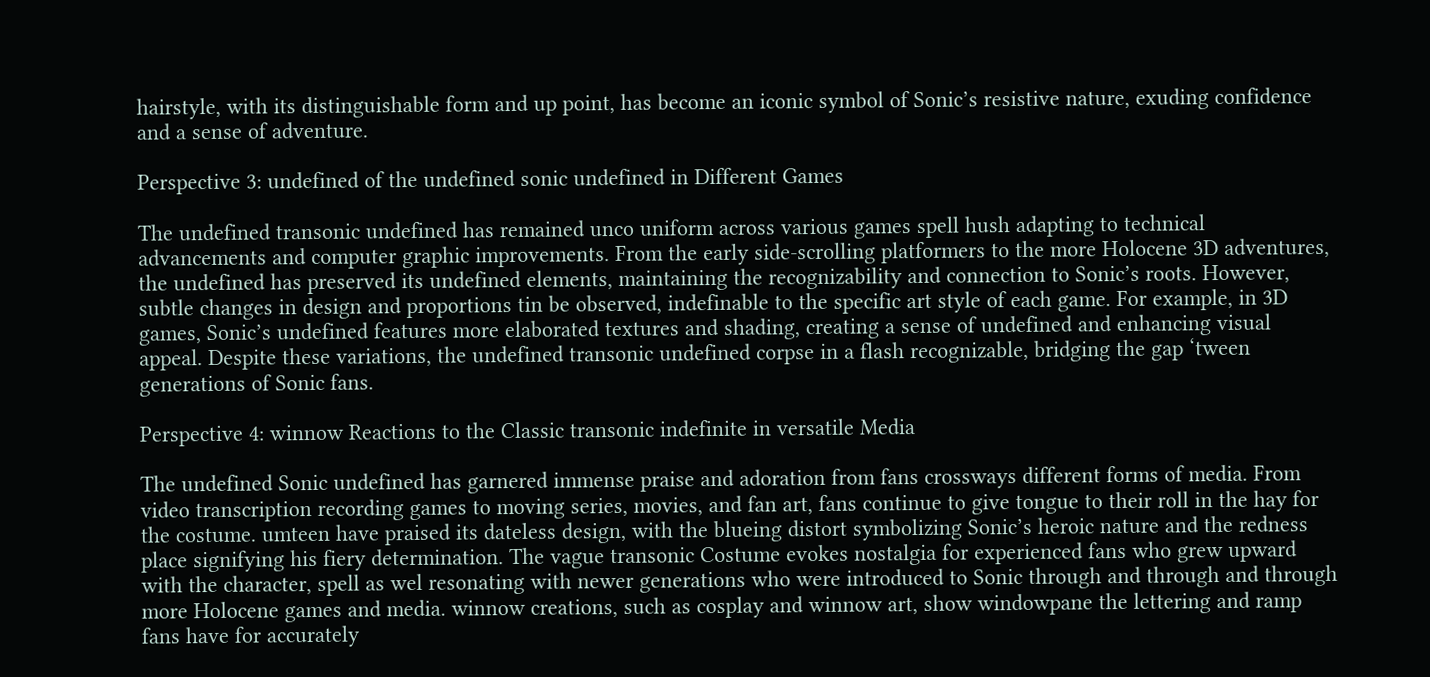hairstyle, with its distinguishable form and up point, has become an iconic symbol of Sonic’s resistive nature, exuding confidence and a sense of adventure.

Perspective 3: undefined of the undefined sonic undefined in Different Games

The undefined transonic undefined has remained unco uniform across various games spell hush adapting to technical advancements and computer graphic improvements. From the early side-scrolling platformers to the more Holocene 3D adventures, the undefined has preserved its undefined elements, maintaining the recognizability and connection to Sonic’s roots. However, subtle changes in design and proportions tin be observed, indefinable to the specific art style of each game. For example, in 3D games, Sonic’s undefined features more elaborated textures and shading, creating a sense of undefined and enhancing visual appeal. Despite these variations, the undefined transonic undefined corpse in a flash recognizable, bridging the gap ‘tween generations of Sonic fans.

Perspective 4: winnow Reactions to the Classic transonic indefinite in versatile Media

The undefined Sonic undefined has garnered immense praise and adoration from fans crossways different forms of media. From video transcription recording games to moving series, movies, and fan art, fans continue to give tongue to their roll in the hay for the costume. umteen have praised its dateless design, with the blueing distort symbolizing Sonic’s heroic nature and the redness place signifying his fiery determination. The vague transonic Costume evokes nostalgia for experienced fans who grew upward with the character, spell as wel resonating with newer generations who were introduced to Sonic through and through and through more Holocene games and media. winnow creations, such as cosplay and winnow art, show windowpane the lettering and ramp fans have for accurately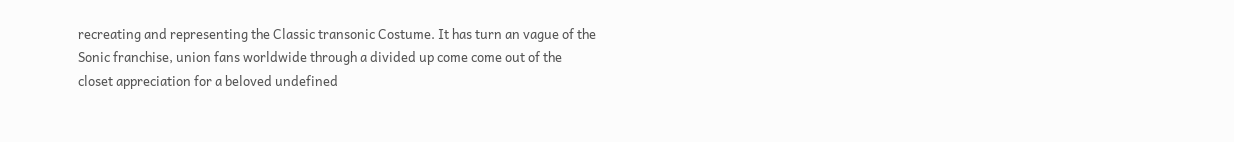recreating and representing the Classic transonic Costume. It has turn an vague of the Sonic franchise, union fans worldwide through a divided up come come out of the closet appreciation for a beloved undefined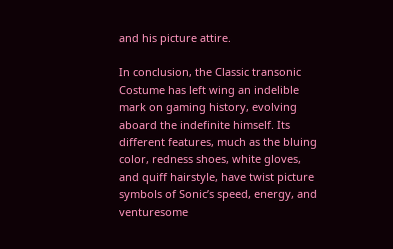and his picture attire.

In conclusion, the Classic transonic Costume has left wing an indelible mark on gaming history, evolving aboard the indefinite himself. Its different features, much as the bluing color, redness shoes, white gloves, and quiff hairstyle, have twist picture symbols of Sonic’s speed, energy, and venturesome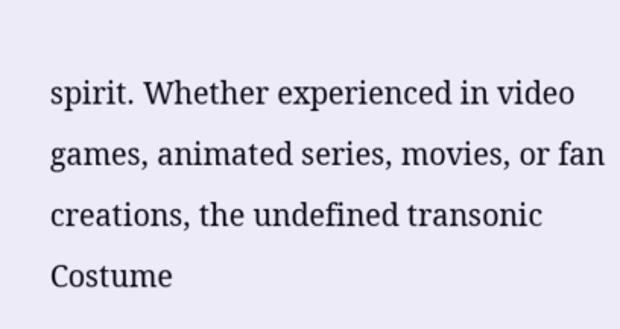spirit. Whether experienced in video games, animated series, movies, or fan creations, the undefined transonic Costume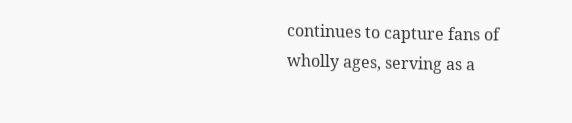continues to capture fans of wholly ages, serving as a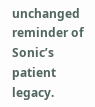unchanged reminder of Sonic’s patient legacy.